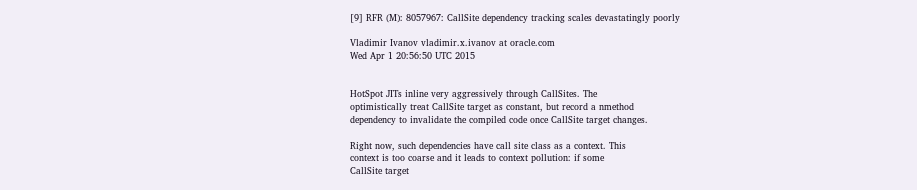[9] RFR (M): 8057967: CallSite dependency tracking scales devastatingly poorly

Vladimir Ivanov vladimir.x.ivanov at oracle.com
Wed Apr 1 20:56:50 UTC 2015


HotSpot JITs inline very aggressively through CallSites. The
optimistically treat CallSite target as constant, but record a nmethod
dependency to invalidate the compiled code once CallSite target changes.

Right now, such dependencies have call site class as a context. This
context is too coarse and it leads to context pollution: if some
CallSite target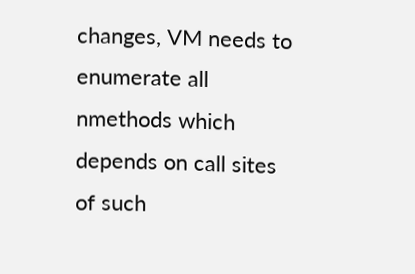changes, VM needs to enumerate all nmethods which
depends on call sites of such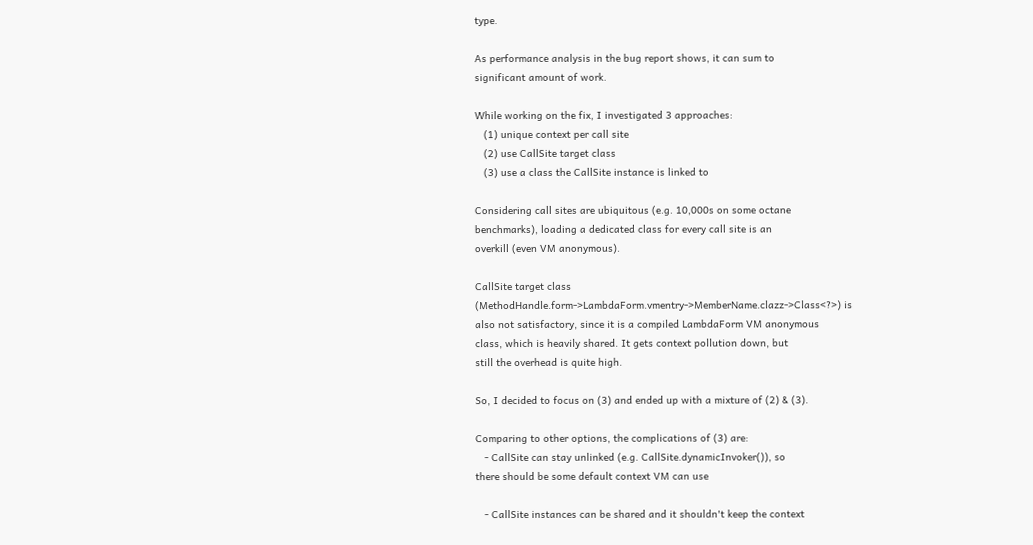type.

As performance analysis in the bug report shows, it can sum to
significant amount of work.

While working on the fix, I investigated 3 approaches:
   (1) unique context per call site
   (2) use CallSite target class
   (3) use a class the CallSite instance is linked to

Considering call sites are ubiquitous (e.g. 10,000s on some octane
benchmarks), loading a dedicated class for every call site is an
overkill (even VM anonymous).

CallSite target class
(MethodHandle.form->LambdaForm.vmentry->MemberName.clazz->Class<?>) is
also not satisfactory, since it is a compiled LambdaForm VM anonymous
class, which is heavily shared. It gets context pollution down, but
still the overhead is quite high.

So, I decided to focus on (3) and ended up with a mixture of (2) & (3).

Comparing to other options, the complications of (3) are:
   - CallSite can stay unlinked (e.g. CallSite.dynamicInvoker()), so
there should be some default context VM can use

   - CallSite instances can be shared and it shouldn't keep the context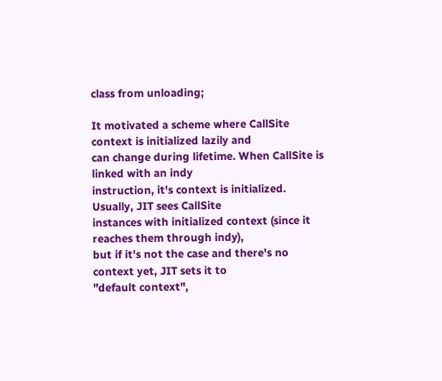class from unloading;

It motivated a scheme where CallSite context is initialized lazily and
can change during lifetime. When CallSite is linked with an indy
instruction, it's context is initialized. Usually, JIT sees CallSite
instances with initialized context (since it reaches them through indy),
but if it's not the case and there's no context yet, JIT sets it to
"default context",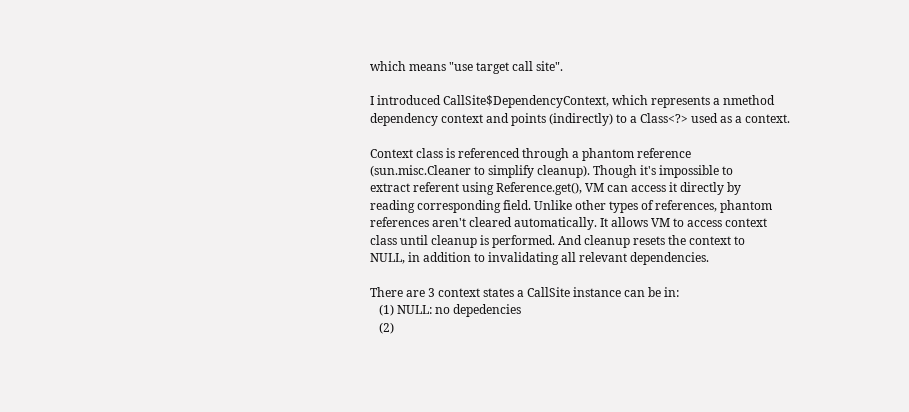which means "use target call site".

I introduced CallSite$DependencyContext, which represents a nmethod
dependency context and points (indirectly) to a Class<?> used as a context.

Context class is referenced through a phantom reference
(sun.misc.Cleaner to simplify cleanup). Though it's impossible to
extract referent using Reference.get(), VM can access it directly by
reading corresponding field. Unlike other types of references, phantom
references aren't cleared automatically. It allows VM to access context
class until cleanup is performed. And cleanup resets the context to
NULL, in addition to invalidating all relevant dependencies.

There are 3 context states a CallSite instance can be in:
   (1) NULL: no depedencies
   (2)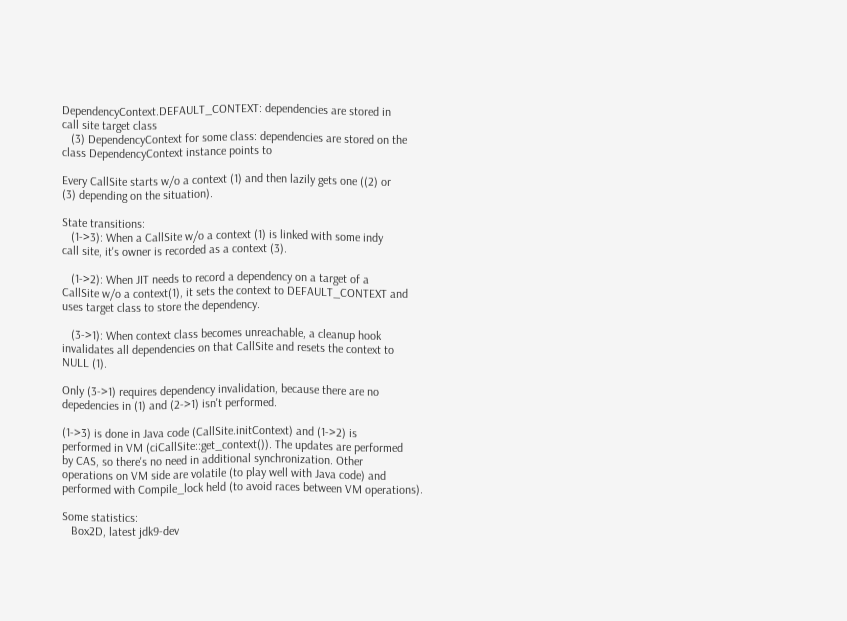DependencyContext.DEFAULT_CONTEXT: dependencies are stored in
call site target class
   (3) DependencyContext for some class: dependencies are stored on the
class DependencyContext instance points to

Every CallSite starts w/o a context (1) and then lazily gets one ((2) or
(3) depending on the situation).

State transitions:
   (1->3): When a CallSite w/o a context (1) is linked with some indy
call site, it's owner is recorded as a context (3).

   (1->2): When JIT needs to record a dependency on a target of a
CallSite w/o a context(1), it sets the context to DEFAULT_CONTEXT and
uses target class to store the dependency.

   (3->1): When context class becomes unreachable, a cleanup hook
invalidates all dependencies on that CallSite and resets the context to
NULL (1).

Only (3->1) requires dependency invalidation, because there are no
depedencies in (1) and (2->1) isn't performed.

(1->3) is done in Java code (CallSite.initContext) and (1->2) is
performed in VM (ciCallSite::get_context()). The updates are performed
by CAS, so there's no need in additional synchronization. Other
operations on VM side are volatile (to play well with Java code) and
performed with Compile_lock held (to avoid races between VM operations).

Some statistics:
   Box2D, latest jdk9-dev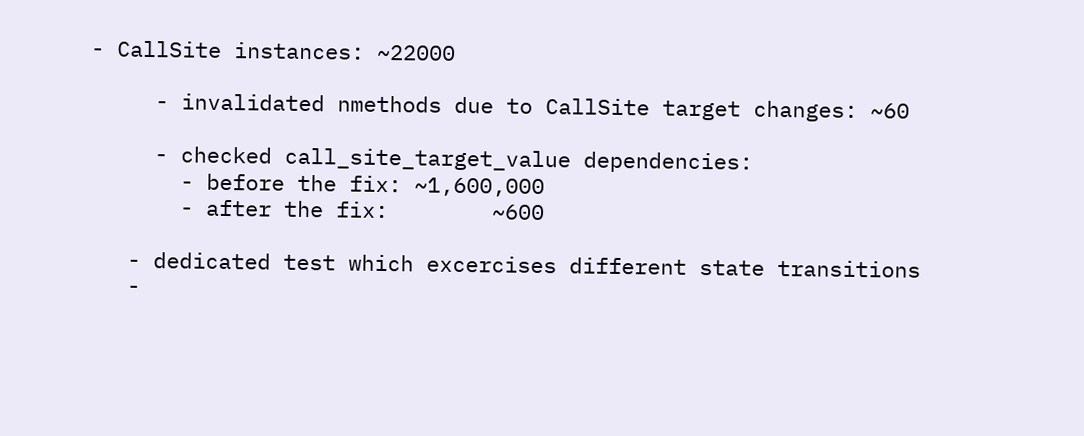- CallSite instances: ~22000

     - invalidated nmethods due to CallSite target changes: ~60

     - checked call_site_target_value dependencies:
       - before the fix: ~1,600,000
       - after the fix:        ~600

   - dedicated test which excercises different state transitions
   -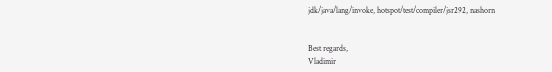jdk/java/lang/invoke, hotspot/test/compiler/jsr292, nashorn


Best regards,
Vladimir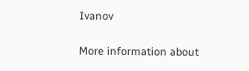Ivanov

More information about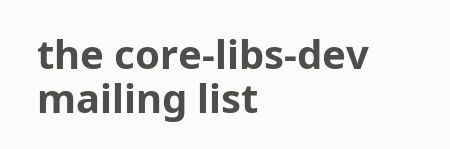the core-libs-dev mailing list